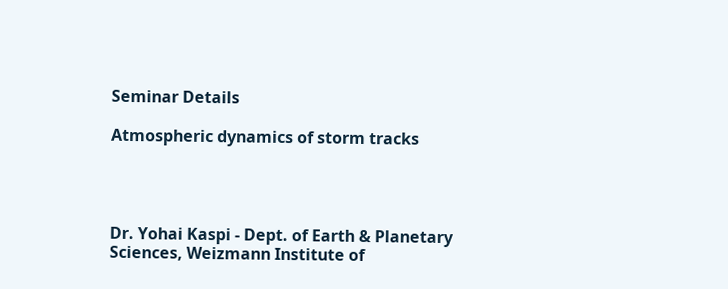Seminar Details

Atmospheric dynamics of storm tracks




Dr. Yohai Kaspi - Dept. of Earth & Planetary Sciences, Weizmann Institute of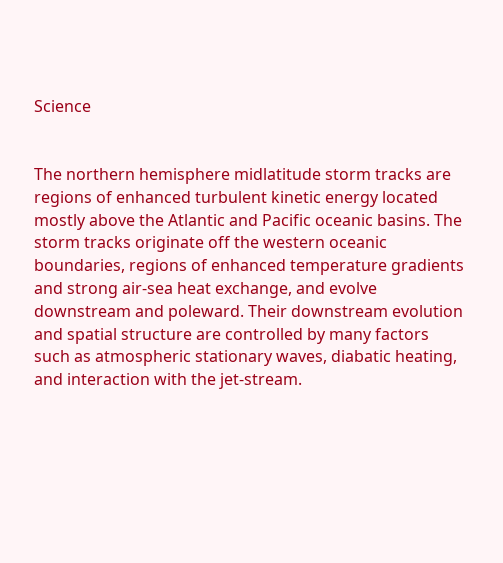Science


The northern hemisphere midlatitude storm tracks are regions of enhanced turbulent kinetic energy located mostly above the Atlantic and Pacific oceanic basins. The storm tracks originate off the western oceanic boundaries, regions of enhanced temperature gradients and strong air-sea heat exchange, and evolve downstream and poleward. Their downstream evolution and spatial structure are controlled by many factors such as atmospheric stationary waves, diabatic heating, and interaction with the jet-stream.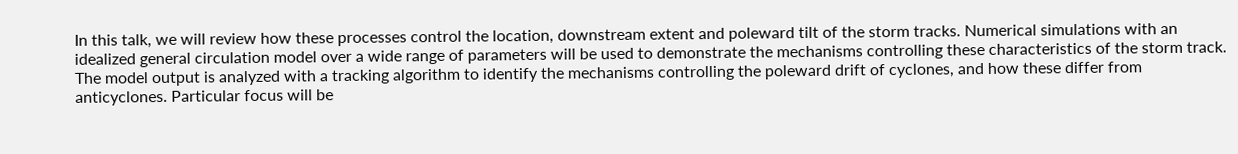In this talk, we will review how these processes control the location, downstream extent and poleward tilt of the storm tracks. Numerical simulations with an idealized general circulation model over a wide range of parameters will be used to demonstrate the mechanisms controlling these characteristics of the storm track. The model output is analyzed with a tracking algorithm to identify the mechanisms controlling the poleward drift of cyclones, and how these differ from anticyclones. Particular focus will be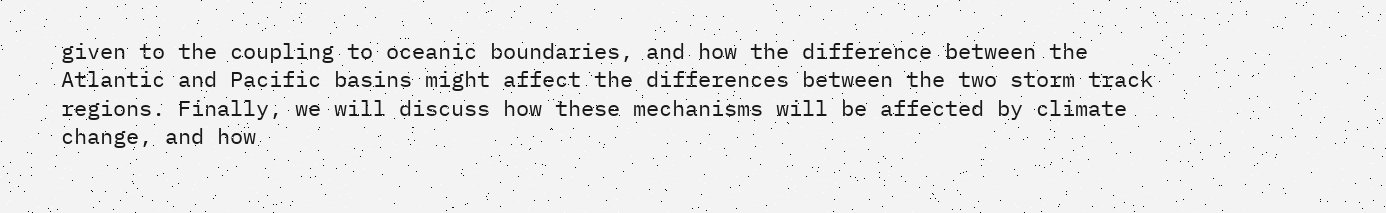given to the coupling to oceanic boundaries, and how the difference between the Atlantic and Pacific basins might affect the differences between the two storm track regions. Finally, we will discuss how these mechanisms will be affected by climate change, and how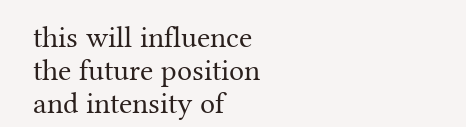this will influence the future position and intensity of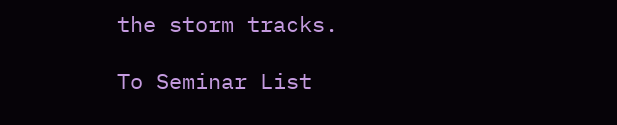the storm tracks.

To Seminar List